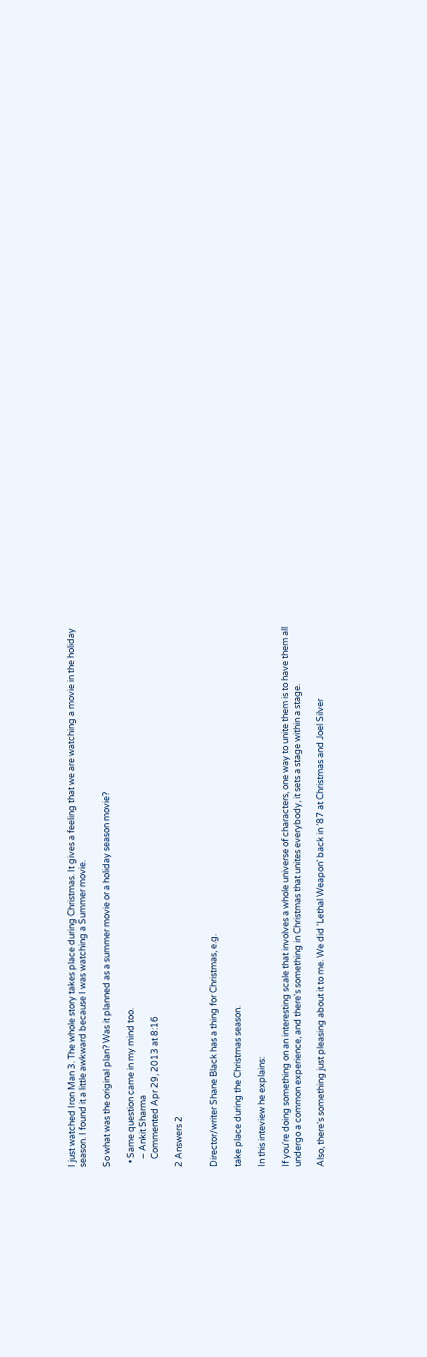I just watched Iron Man 3. The whole story takes place during Christmas. It gives a feeling that we are watching a movie in the holiday season. I found it a little awkward because I was watching a Summer movie.

So what was the original plan? Was it planned as a summer movie or a holiday season movie?

  • Same question came in my mind too.
    – Ankit Sharma
    Commented Apr 29, 2013 at 8:16

2 Answers 2


Director/writer Shane Black has a thing for Christmas, e.g.

take place during the Christmas season.

In this inteview he explains:

If you're doing something on an interesting scale that involves a whole universe of characters, one way to unite them is to have them all undergo a common experience, and there's something in Christmas that unites everybody, it sets a stage within a stage.

Also, there's something just pleasing about it to me. We did 'Lethal Weapon' back in ’87 at Christmas and Joel Silver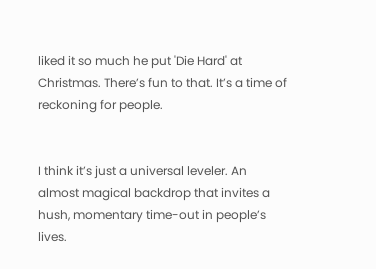liked it so much he put 'Die Hard' at Christmas. There’s fun to that. It’s a time of reckoning for people.


I think it’s just a universal leveler. An almost magical backdrop that invites a hush, momentary time-out in people’s lives.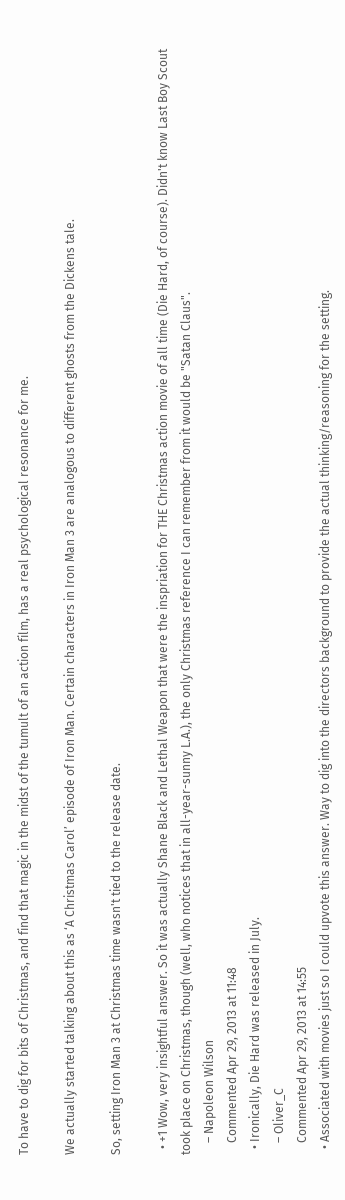To have to dig for bits of Christmas, and find that magic in the midst of the tumult of an action film, has a real psychological resonance for me.

We actually started talking about this as ‘A Christmas Carol’ episode of Iron Man. Certain characters in Iron Man 3 are analogous to different ghosts from the Dickens tale.

So, setting Iron Man 3 at Christmas time wasn't tied to the release date.

  • +1 Wow, very insightful answer. So it was actually Shane Black and Lethal Weapon that were the inspriation for THE Christmas action movie of all time (Die Hard, of course). Didn't know Last Boy Scout took place on Christmas, though (well, who notices that in all-year-sunny L.A.), the only Christmas reference I can remember from it would be "Satan Claus".
    – Napoleon Wilson
    Commented Apr 29, 2013 at 11:48
  • Ironically, Die Hard was released in July.
    – Oliver_C
    Commented Apr 29, 2013 at 14:55
  • Associated with movies just so I could upvote this answer. Way to dig into the directors background to provide the actual thinking/reasoning for the setting.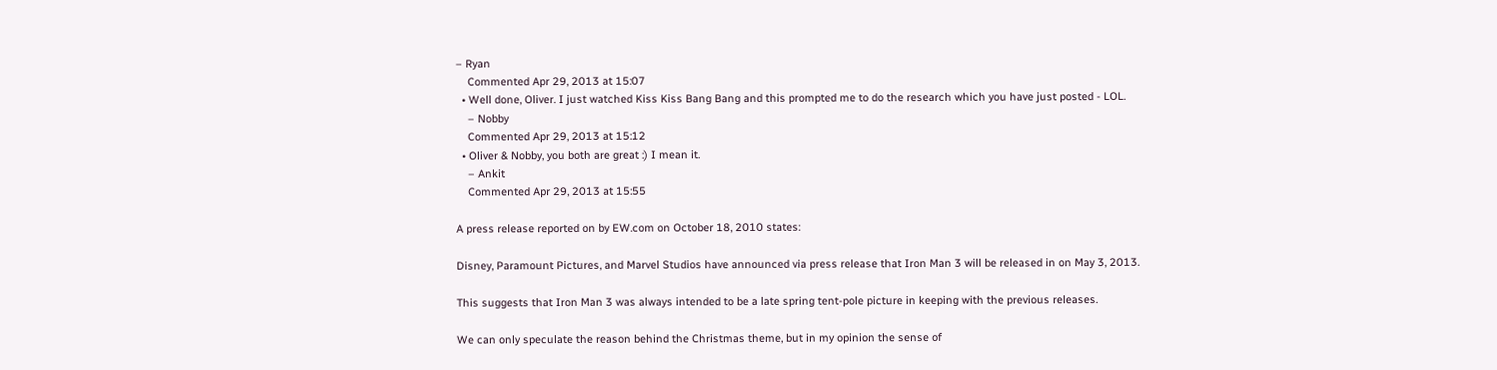– Ryan
    Commented Apr 29, 2013 at 15:07
  • Well done, Oliver. I just watched Kiss Kiss Bang Bang and this prompted me to do the research which you have just posted - LOL.
    – Nobby
    Commented Apr 29, 2013 at 15:12
  • Oliver & Nobby, you both are great :) I mean it.
    – Ankit
    Commented Apr 29, 2013 at 15:55

A press release reported on by EW.com on October 18, 2010 states:

Disney, Paramount Pictures, and Marvel Studios have announced via press release that Iron Man 3 will be released in on May 3, 2013.

This suggests that Iron Man 3 was always intended to be a late spring tent-pole picture in keeping with the previous releases.

We can only speculate the reason behind the Christmas theme, but in my opinion the sense of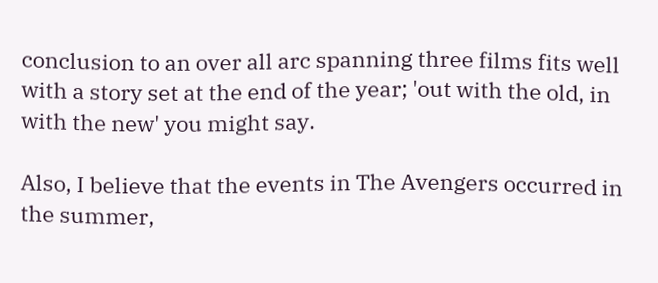conclusion to an over all arc spanning three films fits well with a story set at the end of the year; 'out with the old, in with the new' you might say.

Also, I believe that the events in The Avengers occurred in the summer,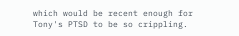which would be recent enough for Tony's PTSD to be so crippling.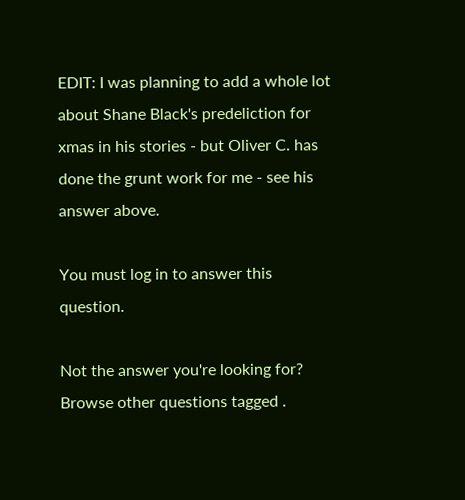EDIT: I was planning to add a whole lot about Shane Black's predeliction for xmas in his stories - but Oliver C. has done the grunt work for me - see his answer above.

You must log in to answer this question.

Not the answer you're looking for? Browse other questions tagged .